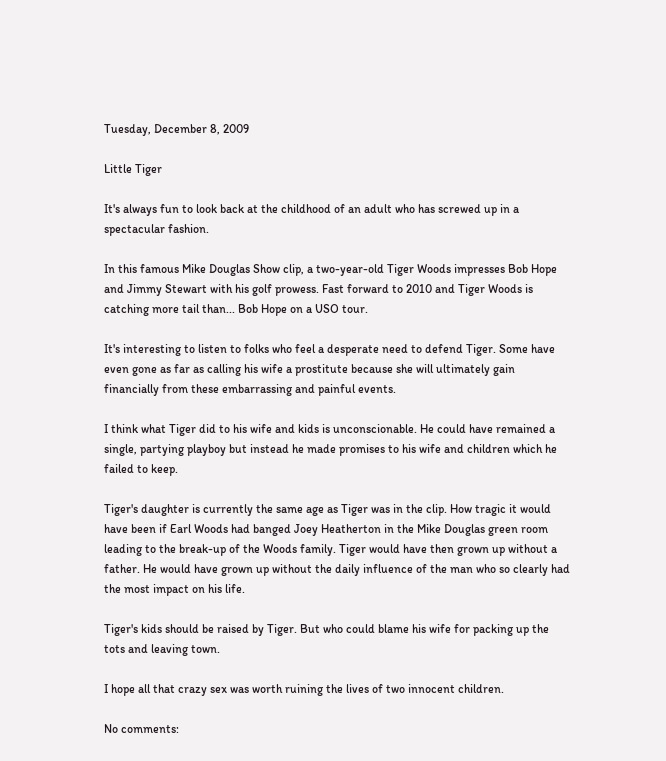Tuesday, December 8, 2009

Little Tiger

It's always fun to look back at the childhood of an adult who has screwed up in a spectacular fashion.

In this famous Mike Douglas Show clip, a two-year-old Tiger Woods impresses Bob Hope and Jimmy Stewart with his golf prowess. Fast forward to 2010 and Tiger Woods is catching more tail than... Bob Hope on a USO tour.

It's interesting to listen to folks who feel a desperate need to defend Tiger. Some have even gone as far as calling his wife a prostitute because she will ultimately gain financially from these embarrassing and painful events.

I think what Tiger did to his wife and kids is unconscionable. He could have remained a single, partying playboy but instead he made promises to his wife and children which he failed to keep.

Tiger's daughter is currently the same age as Tiger was in the clip. How tragic it would have been if Earl Woods had banged Joey Heatherton in the Mike Douglas green room leading to the break-up of the Woods family. Tiger would have then grown up without a father. He would have grown up without the daily influence of the man who so clearly had the most impact on his life.

Tiger's kids should be raised by Tiger. But who could blame his wife for packing up the tots and leaving town.

I hope all that crazy sex was worth ruining the lives of two innocent children.

No comments: